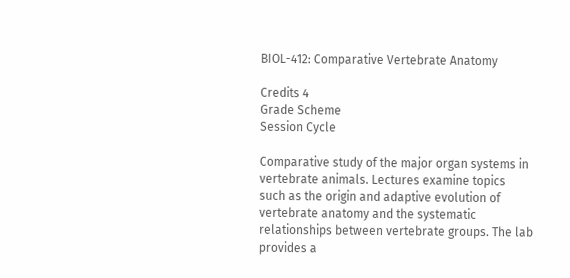BIOL-412: Comparative Vertebrate Anatomy

Credits 4
Grade Scheme
Session Cycle

Comparative study of the major organ systems in vertebrate animals. Lectures examine topics such as the origin and adaptive evolution of vertebrate anatomy and the systematic relationships between vertebrate groups. The lab provides a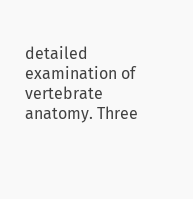detailed examination of vertebrate anatomy. Three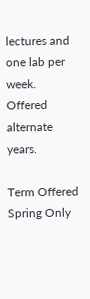lectures and one lab per week. Offered alternate years.

Term Offered
Spring Only